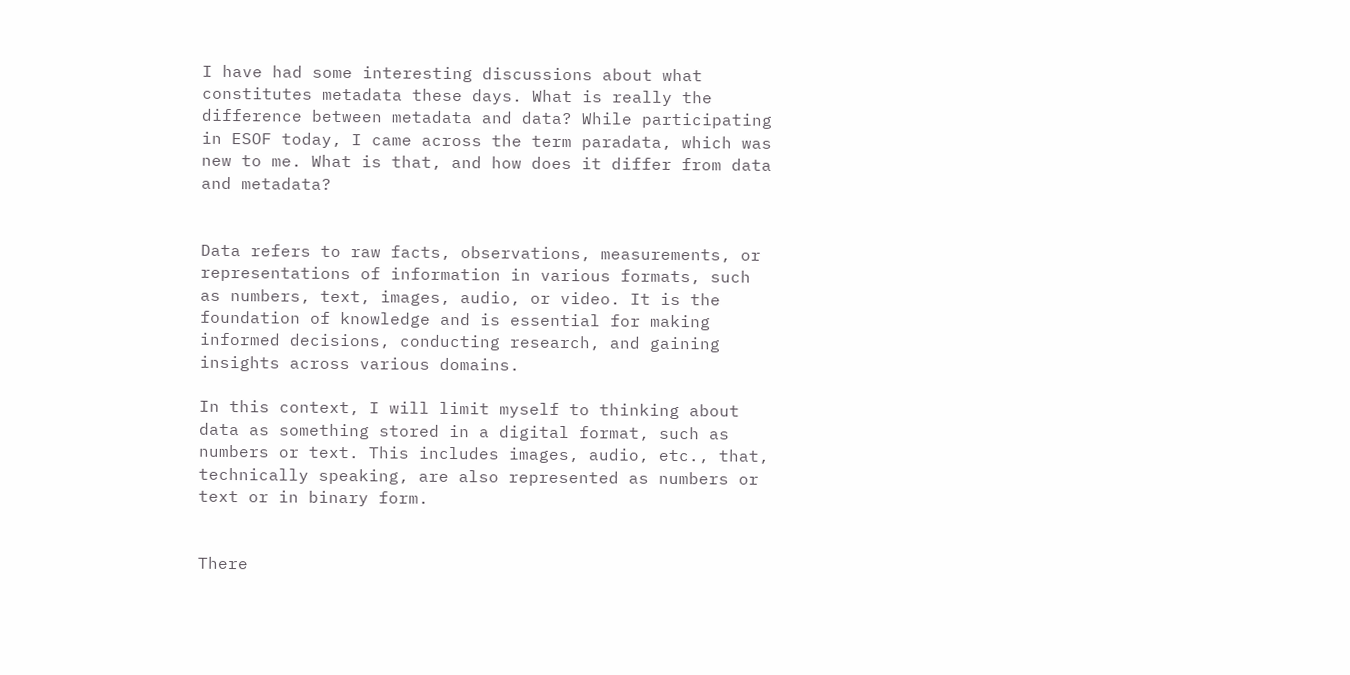I have had some interesting discussions about what constitutes metadata these days. What is really the difference between metadata and data? While participating in ESOF today, I came across the term paradata, which was new to me. What is that, and how does it differ from data and metadata?


Data refers to raw facts, observations, measurements, or representations of information in various formats, such as numbers, text, images, audio, or video. It is the foundation of knowledge and is essential for making informed decisions, conducting research, and gaining insights across various domains.

In this context, I will limit myself to thinking about data as something stored in a digital format, such as numbers or text. This includes images, audio, etc., that, technically speaking, are also represented as numbers or text or in binary form.


There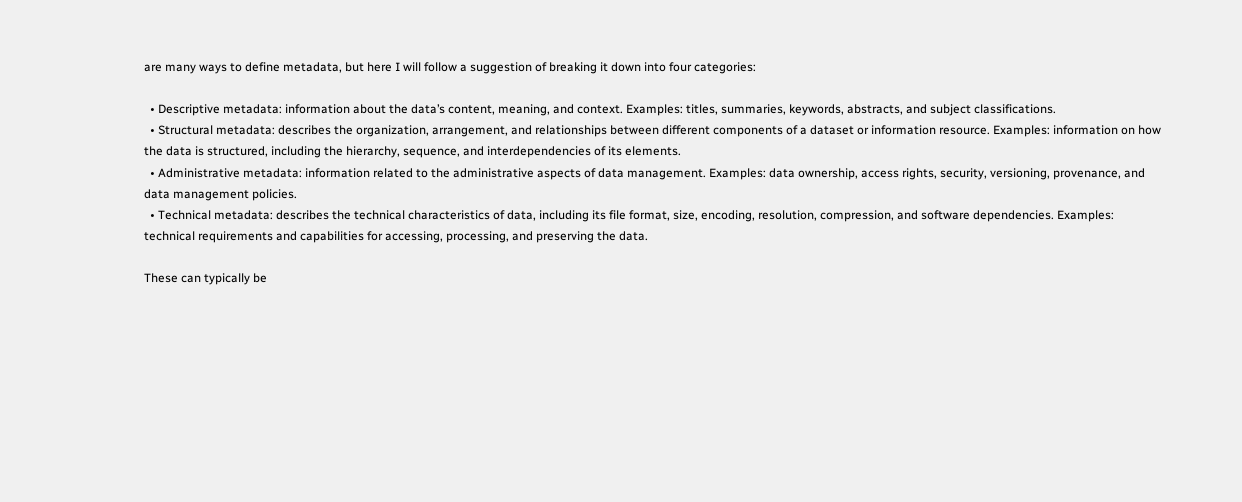are many ways to define metadata, but here I will follow a suggestion of breaking it down into four categories:

  • Descriptive metadata: information about the data’s content, meaning, and context. Examples: titles, summaries, keywords, abstracts, and subject classifications.
  • Structural metadata: describes the organization, arrangement, and relationships between different components of a dataset or information resource. Examples: information on how the data is structured, including the hierarchy, sequence, and interdependencies of its elements.
  • Administrative metadata: information related to the administrative aspects of data management. Examples: data ownership, access rights, security, versioning, provenance, and data management policies.
  • Technical metadata: describes the technical characteristics of data, including its file format, size, encoding, resolution, compression, and software dependencies. Examples: technical requirements and capabilities for accessing, processing, and preserving the data.

These can typically be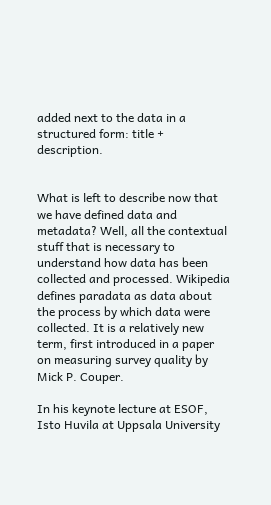added next to the data in a structured form: title + description.


What is left to describe now that we have defined data and metadata? Well, all the contextual stuff that is necessary to understand how data has been collected and processed. Wikipedia defines paradata as data about the process by which data were collected. It is a relatively new term, first introduced in a paper on measuring survey quality by Mick P. Couper.

In his keynote lecture at ESOF, Isto Huvila at Uppsala University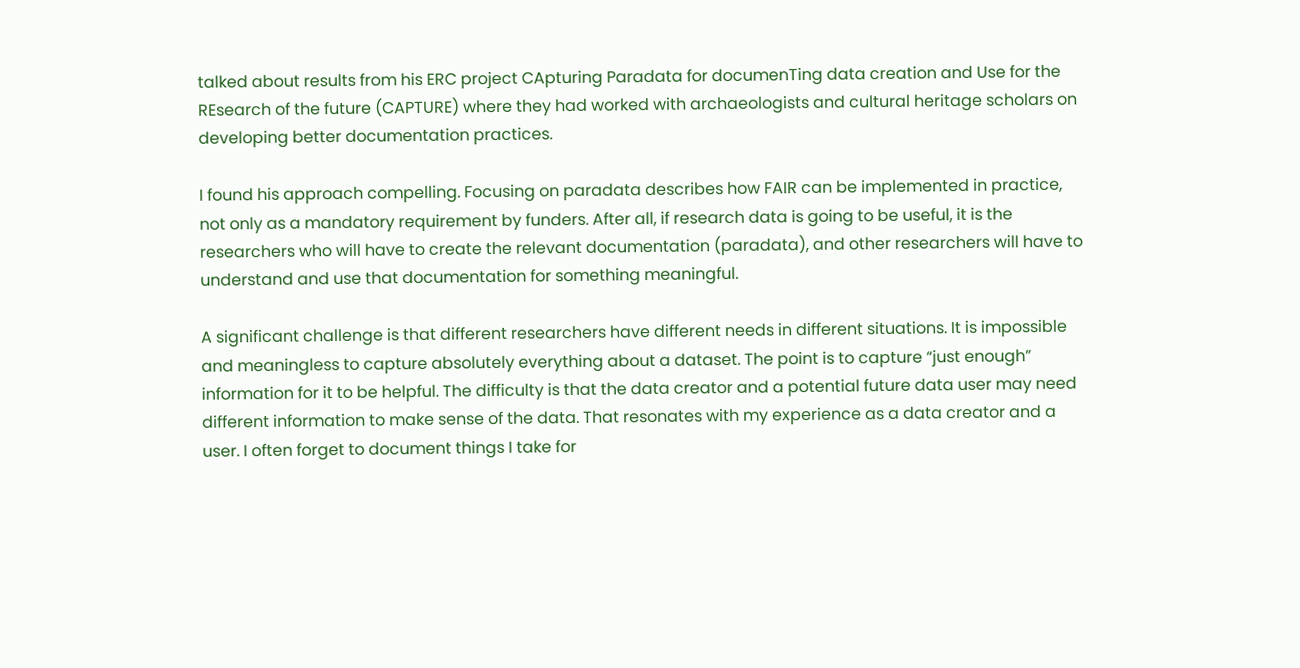talked about results from his ERC project CApturing Paradata for documenTing data creation and Use for the REsearch of the future (CAPTURE) where they had worked with archaeologists and cultural heritage scholars on developing better documentation practices.

I found his approach compelling. Focusing on paradata describes how FAIR can be implemented in practice, not only as a mandatory requirement by funders. After all, if research data is going to be useful, it is the researchers who will have to create the relevant documentation (paradata), and other researchers will have to understand and use that documentation for something meaningful.

A significant challenge is that different researchers have different needs in different situations. It is impossible and meaningless to capture absolutely everything about a dataset. The point is to capture “just enough” information for it to be helpful. The difficulty is that the data creator and a potential future data user may need different information to make sense of the data. That resonates with my experience as a data creator and a user. I often forget to document things I take for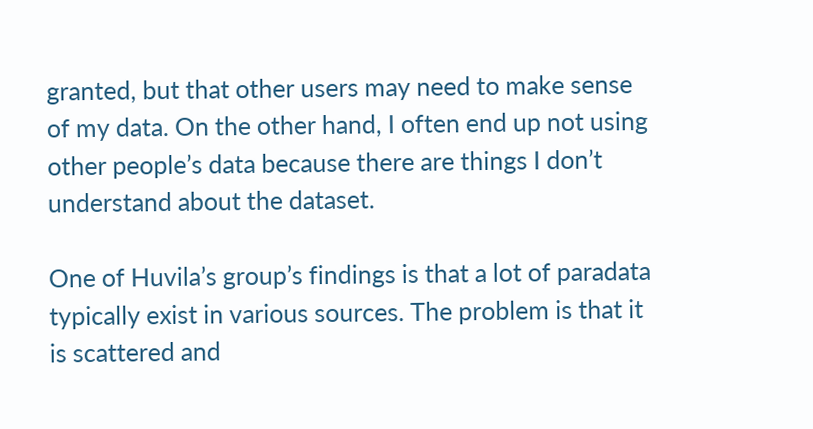granted, but that other users may need to make sense of my data. On the other hand, I often end up not using other people’s data because there are things I don’t understand about the dataset.

One of Huvila’s group’s findings is that a lot of paradata typically exist in various sources. The problem is that it is scattered and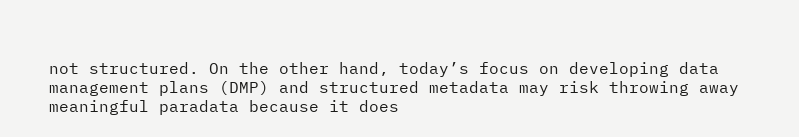not structured. On the other hand, today’s focus on developing data management plans (DMP) and structured metadata may risk throwing away meaningful paradata because it does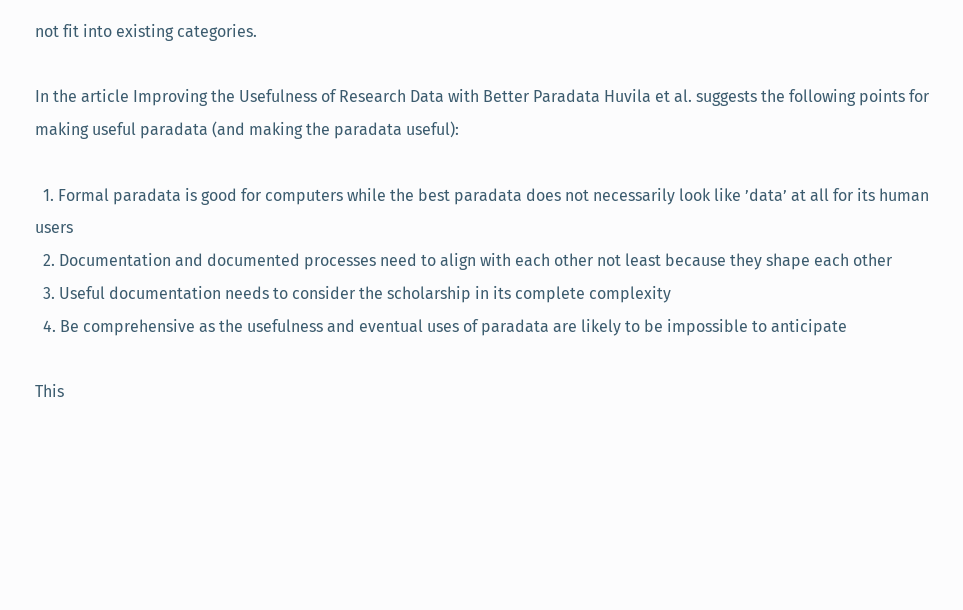not fit into existing categories.

In the article Improving the Usefulness of Research Data with Better Paradata Huvila et al. suggests the following points for making useful paradata (and making the paradata useful):

  1. Formal paradata is good for computers while the best paradata does not necessarily look like ’data’ at all for its human users
  2. Documentation and documented processes need to align with each other not least because they shape each other
  3. Useful documentation needs to consider the scholarship in its complete complexity
  4. Be comprehensive as the usefulness and eventual uses of paradata are likely to be impossible to anticipate

This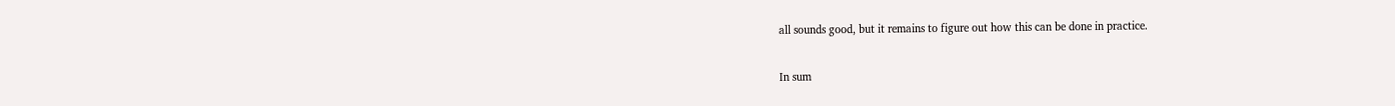all sounds good, but it remains to figure out how this can be done in practice.

In sum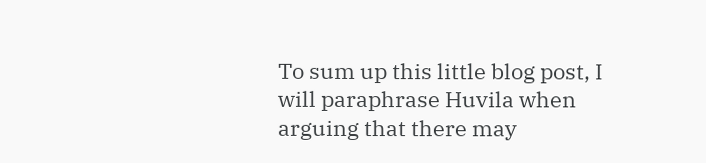To sum up this little blog post, I will paraphrase Huvila when arguing that there may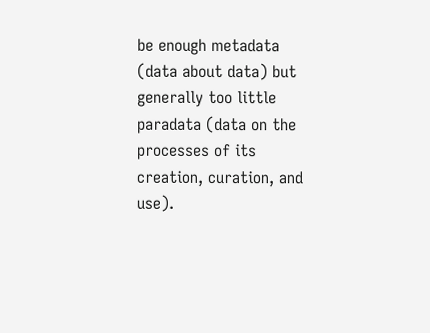be enough metadata (data about data) but generally too little paradata (data on the processes of its creation, curation, and use).